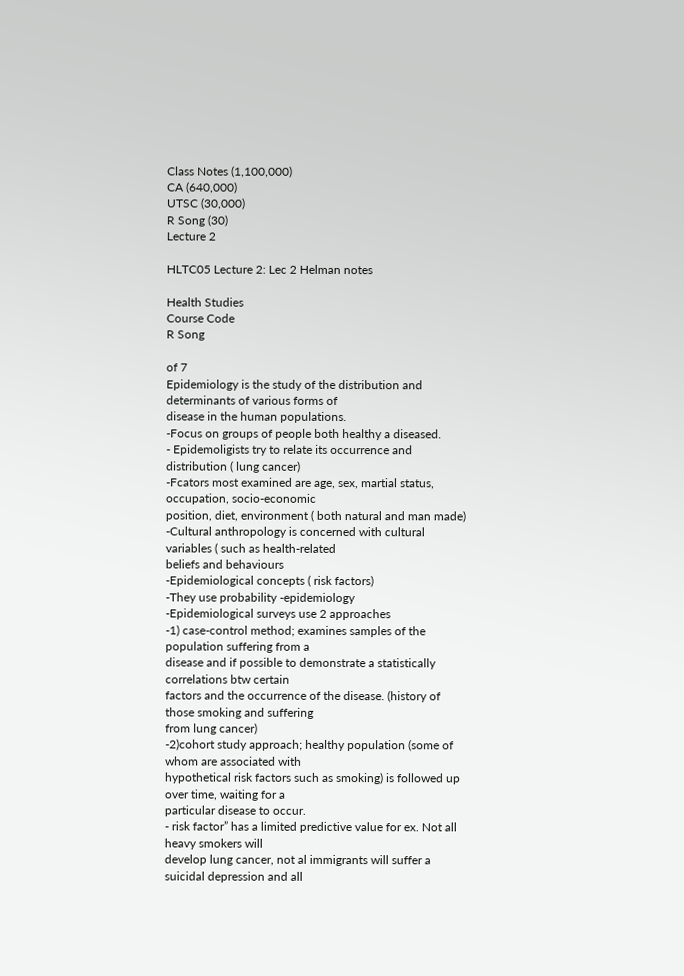Class Notes (1,100,000)
CA (640,000)
UTSC (30,000)
R Song (30)
Lecture 2

HLTC05 Lecture 2: Lec 2 Helman notes

Health Studies
Course Code
R Song

of 7
Epidemiology is the study of the distribution and determinants of various forms of
disease in the human populations.
-Focus on groups of people both healthy a diseased.
- Epidemoligists try to relate its occurrence and distribution ( lung cancer)
-Fcators most examined are age, sex, martial status, occupation, socio-economic
position, diet, environment ( both natural and man made)
-Cultural anthropology is concerned with cultural variables ( such as health-related
beliefs and behaviours
-Epidemiological concepts ( risk factors)
-They use probability -epidemiology
-Epidemiological surveys use 2 approaches
-1) case-control method; examines samples of the population suffering from a
disease and if possible to demonstrate a statistically correlations btw certain
factors and the occurrence of the disease. (history of those smoking and suffering
from lung cancer)
-2)cohort study approach; healthy population (some of whom are associated with
hypothetical risk factors such as smoking) is followed up over time, waiting for a
particular disease to occur.
- risk factor” has a limited predictive value for ex. Not all heavy smokers will
develop lung cancer, not al immigrants will suffer a suicidal depression and all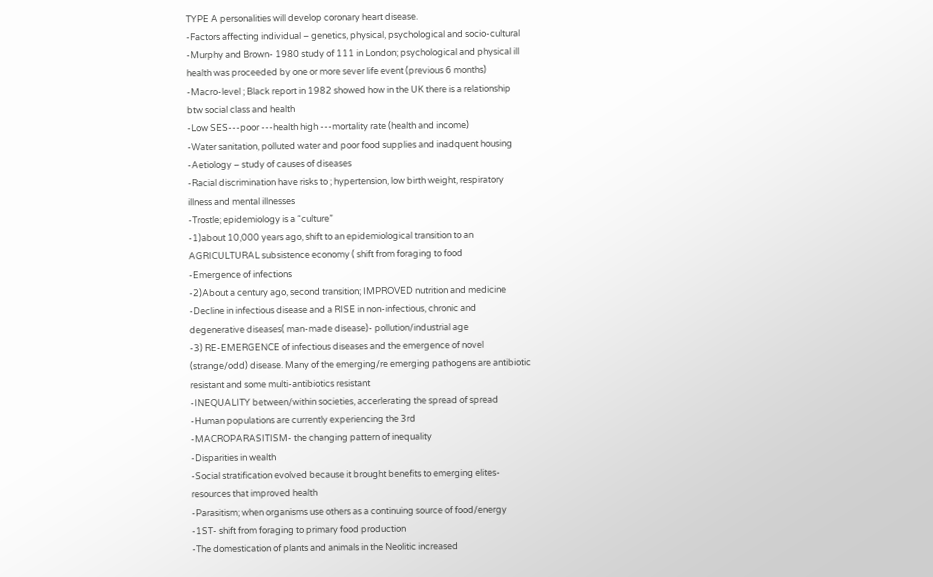TYPE A personalities will develop coronary heart disease.
-Factors affecting individual – genetics, physical, psychological and socio-cultural
-Murphy and Brown- 1980 study of 111 in London; psychological and physical ill
health was proceeded by one or more sever life event (previous 6 months)
-Macro-level ; Black report in 1982 showed how in the UK there is a relationship
btw social class and health
-Low SES---poor ---health high ---mortality rate (health and income)
-Water sanitation, polluted water and poor food supplies and inadquent housing
-Aetiology – study of causes of diseases
-Racial discrimination have risks to ; hypertension, low birth weight, respiratory
illness and mental illnesses
-Trostle; epidemiology is a “culture”
-1)about 10,000 years ago, shift to an epidemiological transition to an
AGRICULTURAL subsistence economy ( shift from foraging to food
-Emergence of infections
-2)About a century ago, second transition; IMPROVED nutrition and medicine
-Decline in infectious disease and a RISE in non-infectious, chronic and
degenerative diseases( man-made disease)- pollution/industrial age
-3) RE-EMERGENCE of infectious diseases and the emergence of novel
(strange/odd) disease. Many of the emerging/re emerging pathogens are antibiotic
resistant and some multi-antibiotics resistant
-INEQUALITY between/within societies, accerlerating the spread of spread
-Human populations are currently experiencing the 3rd
-MACROPARASITISM- the changing pattern of inequality
-Disparities in wealth
-Social stratification evolved because it brought benefits to emerging elites-
resources that improved health
-Parasitism; when organisms use others as a continuing source of food/energy
-1ST- shift from foraging to primary food production
-The domestication of plants and animals in the Neolitic increased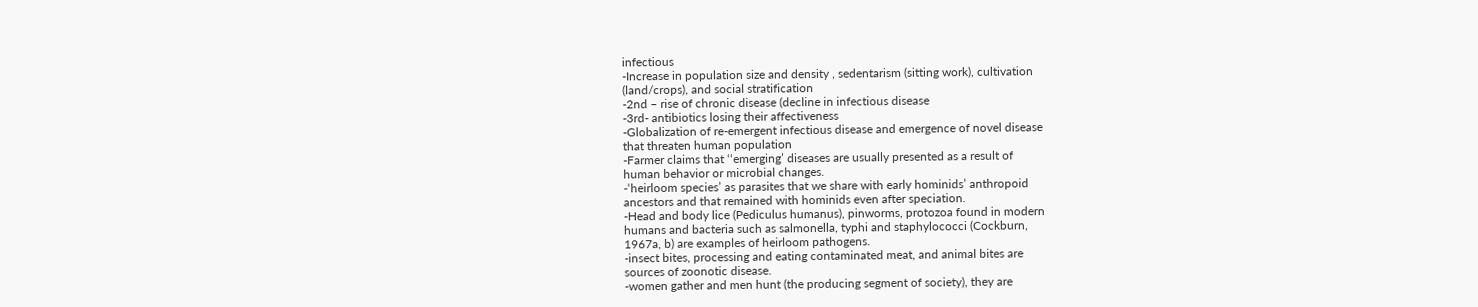infectious
-Increase in population size and density , sedentarism (sitting work), cultivation
(land/crops), and social stratification
-2nd – rise of chronic disease (decline in infectious disease
-3rd- antibiotics losing their affectiveness
-Globalization of re-emergent infectious disease and emergence of novel disease
that threaten human population
-Farmer claims that ‘‘emerging’ diseases are usually presented as a result of
human behavior or microbial changes.
-‘heirloom species’ as parasites that we share with early hominids’ anthropoid
ancestors and that remained with hominids even after speciation.
-Head and body lice (Pediculus humanus), pinworms, protozoa found in modern
humans and bacteria such as salmonella, typhi and staphylococci (Cockburn,
1967a, b) are examples of heirloom pathogens.
-insect bites, processing and eating contaminated meat, and animal bites are
sources of zoonotic disease.
-women gather and men hunt (the producing segment of society), they are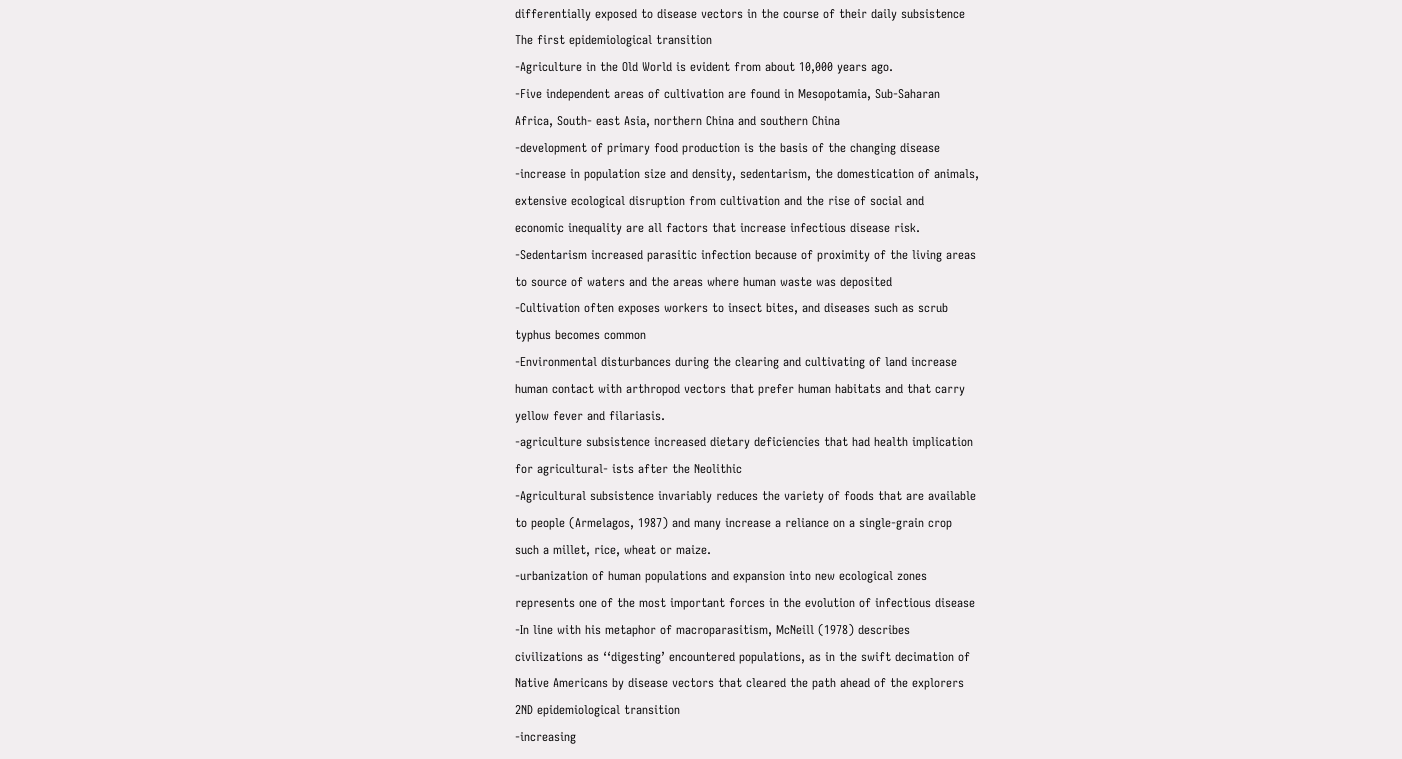differentially exposed to disease vectors in the course of their daily subsistence
The first epidemiological transition
-Agriculture in the Old World is evident from about 10,000 years ago.
-Five independent areas of cultivation are found in Mesopotamia, Sub-Saharan
Africa, South- east Asia, northern China and southern China
-development of primary food production is the basis of the changing disease
-increase in population size and density, sedentarism, the domestication of animals,
extensive ecological disruption from cultivation and the rise of social and
economic inequality are all factors that increase infectious disease risk.
-Sedentarism increased parasitic infection because of proximity of the living areas
to source of waters and the areas where human waste was deposited
-Cultivation often exposes workers to insect bites, and diseases such as scrub
typhus becomes common
-Environmental disturbances during the clearing and cultivating of land increase
human contact with arthropod vectors that prefer human habitats and that carry
yellow fever and filariasis.
-agriculture subsistence increased dietary deficiencies that had health implication
for agricultural- ists after the Neolithic
-Agricultural subsistence invariably reduces the variety of foods that are available
to people (Armelagos, 1987) and many increase a reliance on a single-grain crop
such a millet, rice, wheat or maize.
-urbanization of human populations and expansion into new ecological zones
represents one of the most important forces in the evolution of infectious disease
-In line with his metaphor of macroparasitism, McNeill (1978) describes
civilizations as ‘‘digesting’ encountered populations, as in the swift decimation of
Native Americans by disease vectors that cleared the path ahead of the explorers
2ND epidemiological transition
-increasing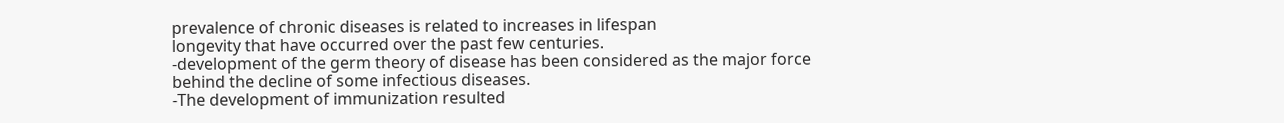prevalence of chronic diseases is related to increases in lifespan
longevity that have occurred over the past few centuries.
-development of the germ theory of disease has been considered as the major force
behind the decline of some infectious diseases.
-The development of immunization resulted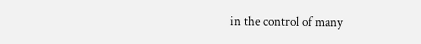in the control of many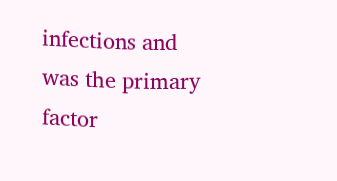infections and
was the primary factor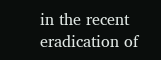in the recent eradication of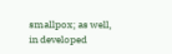smallpox; as well, in developed